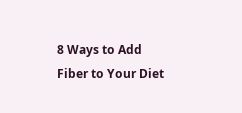8 Ways to Add Fiber to Your Diet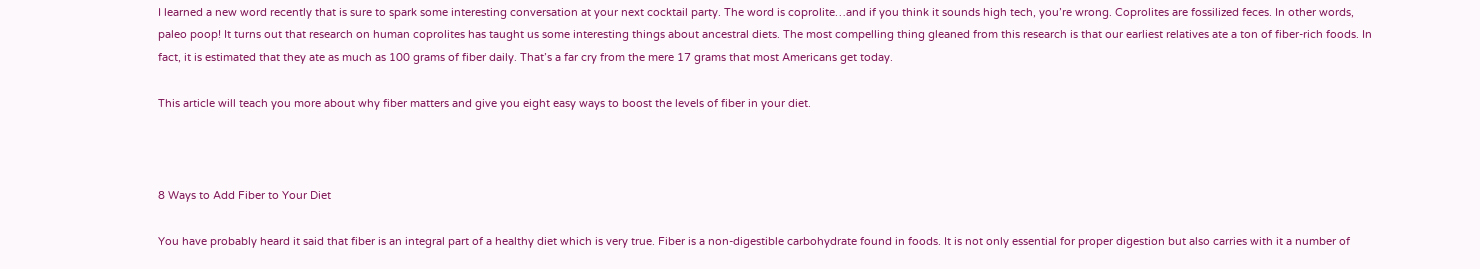I learned a new word recently that is sure to spark some interesting conversation at your next cocktail party. The word is coprolite…and if you think it sounds high tech, you’re wrong. Coprolites are fossilized feces. In other words, paleo poop! It turns out that research on human coprolites has taught us some interesting things about ancestral diets. The most compelling thing gleaned from this research is that our earliest relatives ate a ton of fiber-rich foods. In fact, it is estimated that they ate as much as 100 grams of fiber daily. That’s a far cry from the mere 17 grams that most Americans get today.

This article will teach you more about why fiber matters and give you eight easy ways to boost the levels of fiber in your diet.



8 Ways to Add Fiber to Your Diet

You have probably heard it said that fiber is an integral part of a healthy diet which is very true. Fiber is a non-digestible carbohydrate found in foods. It is not only essential for proper digestion but also carries with it a number of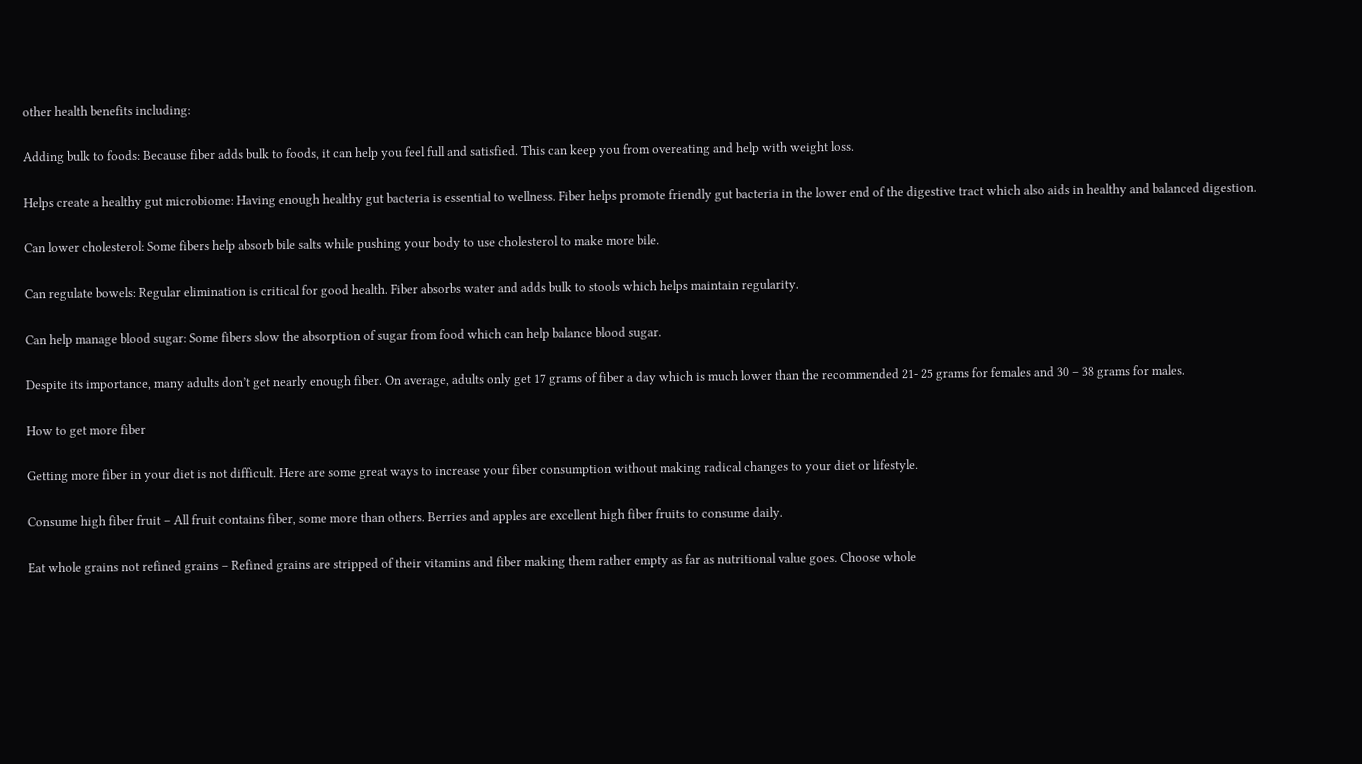other health benefits including:

Adding bulk to foods: Because fiber adds bulk to foods, it can help you feel full and satisfied. This can keep you from overeating and help with weight loss.

Helps create a healthy gut microbiome: Having enough healthy gut bacteria is essential to wellness. Fiber helps promote friendly gut bacteria in the lower end of the digestive tract which also aids in healthy and balanced digestion.

Can lower cholesterol: Some fibers help absorb bile salts while pushing your body to use cholesterol to make more bile.

Can regulate bowels: Regular elimination is critical for good health. Fiber absorbs water and adds bulk to stools which helps maintain regularity.

Can help manage blood sugar: Some fibers slow the absorption of sugar from food which can help balance blood sugar.

Despite its importance, many adults don’t get nearly enough fiber. On average, adults only get 17 grams of fiber a day which is much lower than the recommended 21- 25 grams for females and 30 – 38 grams for males.

How to get more fiber

Getting more fiber in your diet is not difficult. Here are some great ways to increase your fiber consumption without making radical changes to your diet or lifestyle.

Consume high fiber fruit – All fruit contains fiber, some more than others. Berries and apples are excellent high fiber fruits to consume daily.

Eat whole grains not refined grains – Refined grains are stripped of their vitamins and fiber making them rather empty as far as nutritional value goes. Choose whole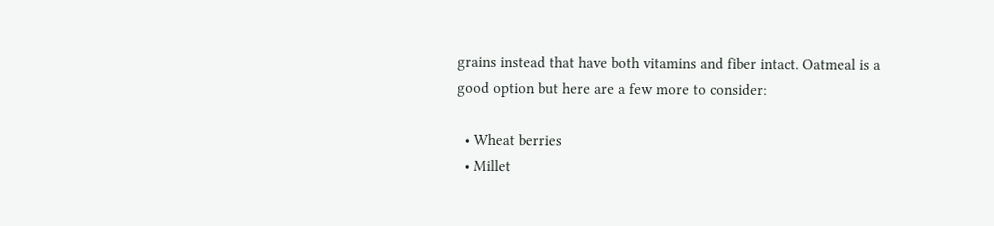grains instead that have both vitamins and fiber intact. Oatmeal is a good option but here are a few more to consider:

  • Wheat berries
  • Millet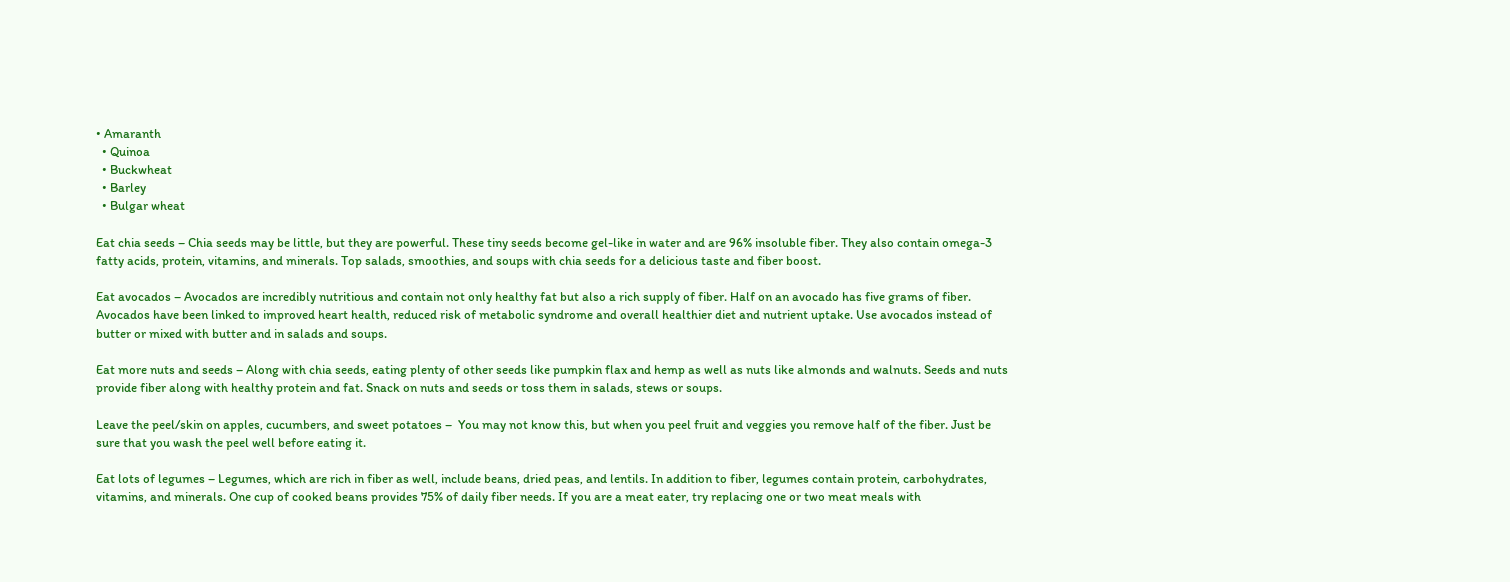• Amaranth
  • Quinoa
  • Buckwheat
  • Barley
  • Bulgar wheat

Eat chia seeds – Chia seeds may be little, but they are powerful. These tiny seeds become gel-like in water and are 96% insoluble fiber. They also contain omega-3 fatty acids, protein, vitamins, and minerals. Top salads, smoothies, and soups with chia seeds for a delicious taste and fiber boost.

Eat avocados – Avocados are incredibly nutritious and contain not only healthy fat but also a rich supply of fiber. Half on an avocado has five grams of fiber. Avocados have been linked to improved heart health, reduced risk of metabolic syndrome and overall healthier diet and nutrient uptake. Use avocados instead of butter or mixed with butter and in salads and soups.

Eat more nuts and seeds – Along with chia seeds, eating plenty of other seeds like pumpkin flax and hemp as well as nuts like almonds and walnuts. Seeds and nuts provide fiber along with healthy protein and fat. Snack on nuts and seeds or toss them in salads, stews or soups.

Leave the peel/skin on apples, cucumbers, and sweet potatoes –  You may not know this, but when you peel fruit and veggies you remove half of the fiber. Just be sure that you wash the peel well before eating it.

Eat lots of legumes – Legumes, which are rich in fiber as well, include beans, dried peas, and lentils. In addition to fiber, legumes contain protein, carbohydrates, vitamins, and minerals. One cup of cooked beans provides 75% of daily fiber needs. If you are a meat eater, try replacing one or two meat meals with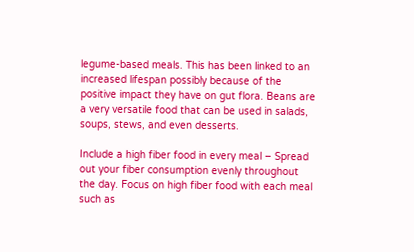legume-based meals. This has been linked to an increased lifespan possibly because of the positive impact they have on gut flora. Beans are a very versatile food that can be used in salads, soups, stews, and even desserts.

Include a high fiber food in every meal – Spread out your fiber consumption evenly throughout the day. Focus on high fiber food with each meal such as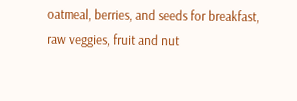oatmeal, berries, and seeds for breakfast, raw veggies, fruit and nut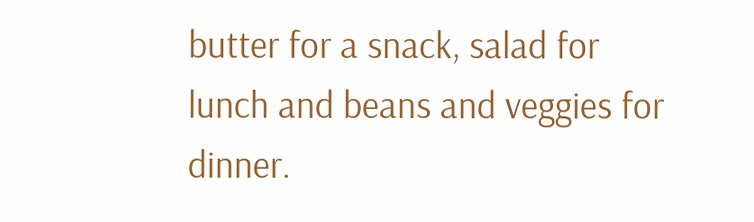butter for a snack, salad for lunch and beans and veggies for dinner.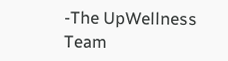-The UpWellness Team